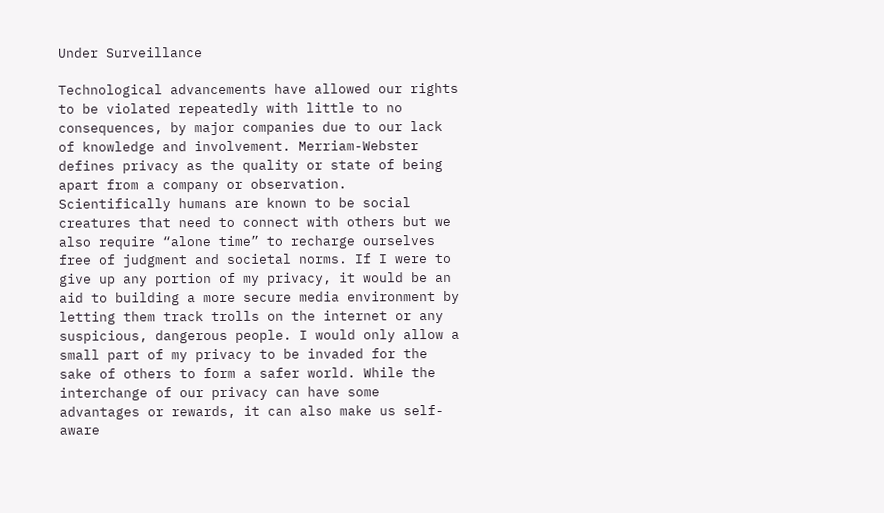Under Surveillance

Technological advancements have allowed our rights to be violated repeatedly with little to no consequences, by major companies due to our lack of knowledge and involvement. Merriam-Webster defines privacy as the quality or state of being apart from a company or observation. Scientifically humans are known to be social creatures that need to connect with others but we also require “alone time” to recharge ourselves free of judgment and societal norms. If I were to give up any portion of my privacy, it would be an aid to building a more secure media environment by letting them track trolls on the internet or any suspicious, dangerous people. I would only allow a small part of my privacy to be invaded for the sake of others to form a safer world. While the interchange of our privacy can have some advantages or rewards, it can also make us self-aware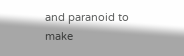and paranoid to make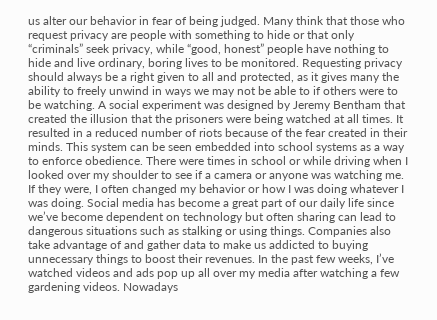us alter our behavior in fear of being judged. Many think that those who request privacy are people with something to hide or that only “criminals” seek privacy, while “good, honest” people have nothing to hide and live ordinary, boring lives to be monitored. Requesting privacy should always be a right given to all and protected, as it gives many the ability to freely unwind in ways we may not be able to if others were to be watching. A social experiment was designed by Jeremy Bentham that created the illusion that the prisoners were being watched at all times. It resulted in a reduced number of riots because of the fear created in their minds. This system can be seen embedded into school systems as a way to enforce obedience. There were times in school or while driving when I looked over my shoulder to see if a camera or anyone was watching me. If they were, I often changed my behavior or how I was doing whatever I was doing. Social media has become a great part of our daily life since we’ve become dependent on technology but often sharing can lead to dangerous situations such as stalking or using things. Companies also take advantage of and gather data to make us addicted to buying unnecessary things to boost their revenues. In the past few weeks, I’ve watched videos and ads pop up all over my media after watching a few gardening videos. Nowadays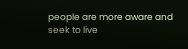people are more aware and seek to live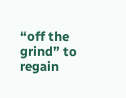“off the grind” to regain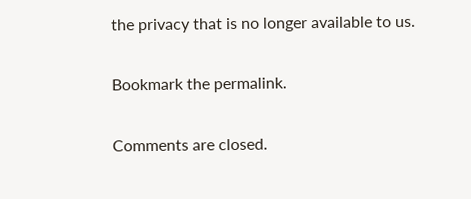the privacy that is no longer available to us.

Bookmark the permalink.

Comments are closed.